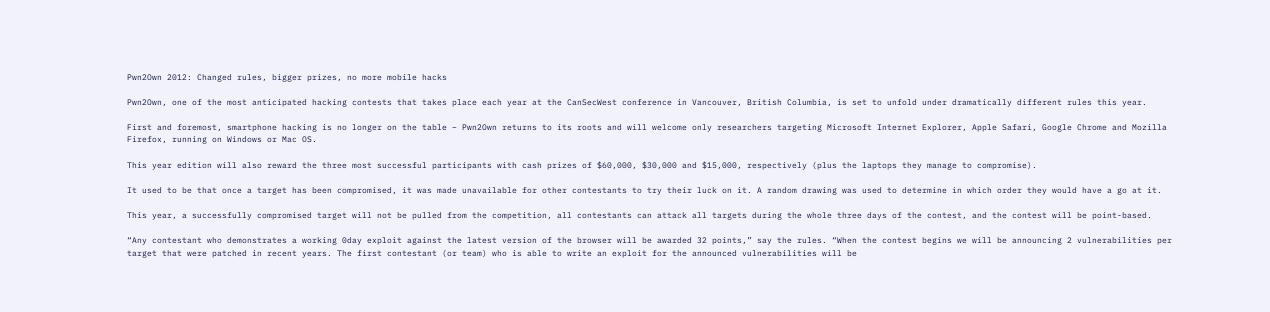Pwn2Own 2012: Changed rules, bigger prizes, no more mobile hacks

Pwn2Own, one of the most anticipated hacking contests that takes place each year at the CanSecWest conference in Vancouver, British Columbia, is set to unfold under dramatically different rules this year.

First and foremost, smartphone hacking is no longer on the table – Pwn2Own returns to its roots and will welcome only researchers targeting Microsoft Internet Explorer, Apple Safari, Google Chrome and Mozilla Firefox, running on Windows or Mac OS.

This year edition will also reward the three most successful participants with cash prizes of $60,000, $30,000 and $15,000, respectively (plus the laptops they manage to compromise).

It used to be that once a target has been compromised, it was made unavailable for other contestants to try their luck on it. A random drawing was used to determine in which order they would have a go at it.

This year, a successfully compromised target will not be pulled from the competition, all contestants can attack all targets during the whole three days of the contest, and the contest will be point-based.

“Any contestant who demonstrates a working 0day exploit against the latest version of the browser will be awarded 32 points,” say the rules. “When the contest begins we will be announcing 2 vulnerabilities per target that were patched in recent years. The first contestant (or team) who is able to write an exploit for the announced vulnerabilities will be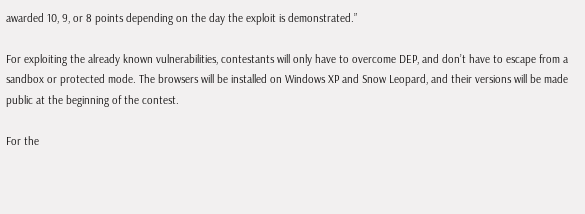awarded 10, 9, or 8 points depending on the day the exploit is demonstrated.”

For exploiting the already known vulnerabilities, contestants will only have to overcome DEP, and don’t have to escape from a sandbox or protected mode. The browsers will be installed on Windows XP and Snow Leopard, and their versions will be made public at the beginning of the contest.

For the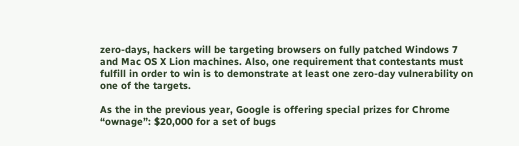zero-days, hackers will be targeting browsers on fully patched Windows 7 and Mac OS X Lion machines. Also, one requirement that contestants must fulfill in order to win is to demonstrate at least one zero-day vulnerability on one of the targets.

As the in the previous year, Google is offering special prizes for Chrome “ownage”: $20,000 for a set of bugs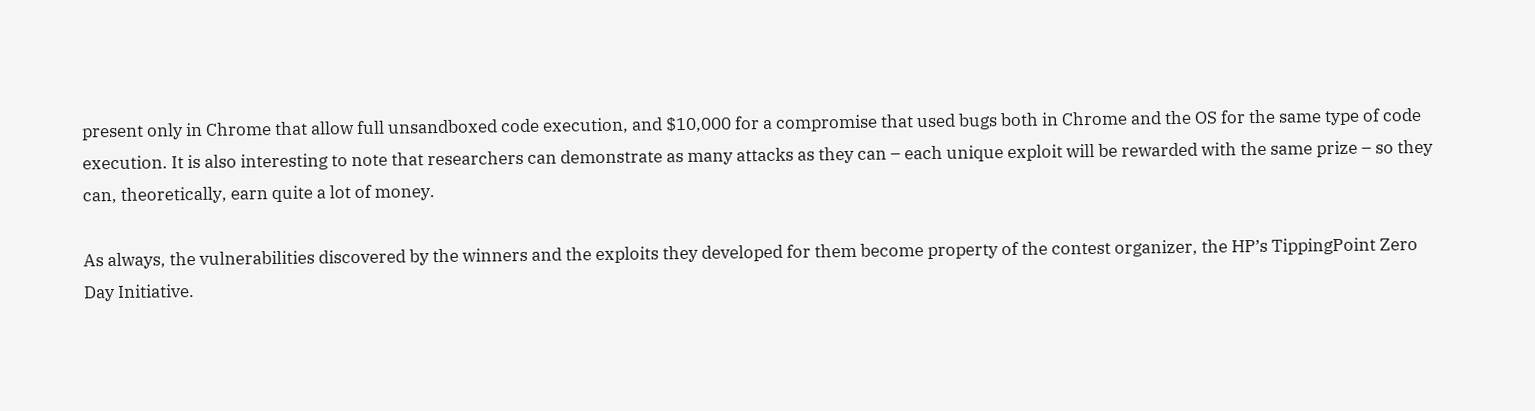present only in Chrome that allow full unsandboxed code execution, and $10,000 for a compromise that used bugs both in Chrome and the OS for the same type of code execution. It is also interesting to note that researchers can demonstrate as many attacks as they can – each unique exploit will be rewarded with the same prize – so they can, theoretically, earn quite a lot of money.

As always, the vulnerabilities discovered by the winners and the exploits they developed for them become property of the contest organizer, the HP’s TippingPoint Zero Day Initiative.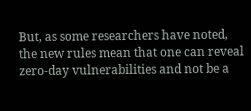But, as some researchers have noted, the new rules mean that one can reveal zero-day vulnerabilities and not be a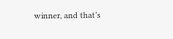winner, and that’s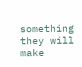something they will make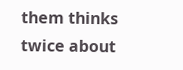them thinks twice about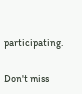participating.

Don't miss